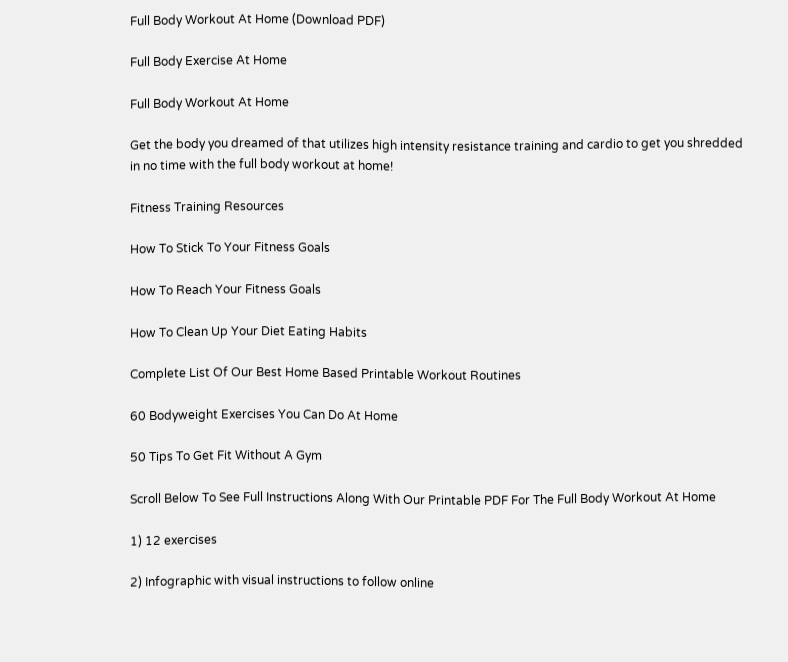Full Body Workout At Home (Download PDF)

Full Body Exercise At Home

Full Body Workout At Home

Get the body you dreamed of that utilizes high intensity resistance training and cardio to get you shredded in no time with the full body workout at home!

Fitness Training Resources

How To Stick To Your Fitness Goals

How To Reach Your Fitness Goals

How To Clean Up Your Diet Eating Habits

Complete List Of Our Best Home Based Printable Workout Routines

60 Bodyweight Exercises You Can Do At Home

50 Tips To Get Fit Without A Gym

Scroll Below To See Full Instructions Along With Our Printable PDF For The Full Body Workout At Home

1) 12 exercises

2) Infographic with visual instructions to follow online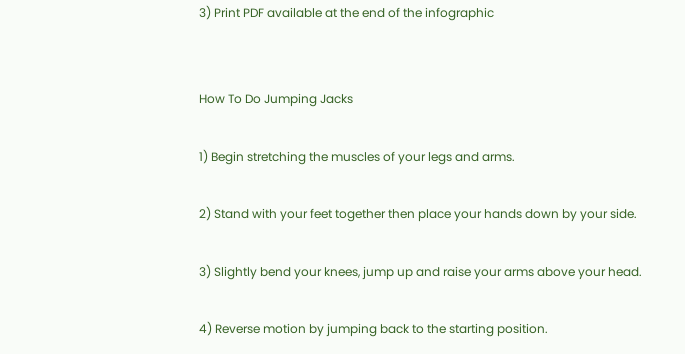3) Print PDF available at the end of the infographic


How To Do Jumping Jacks

1) Begin stretching the muscles of your legs and arms.

2) Stand with your feet together then place your hands down by your side.

3) Slightly bend your knees, jump up and raise your arms above your head.

4) Reverse motion by jumping back to the starting position.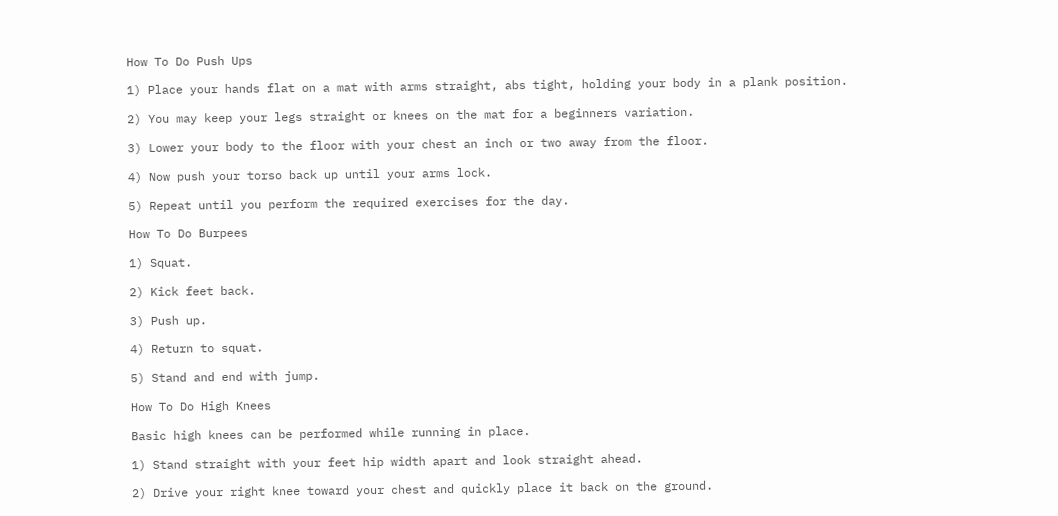How To Do Push Ups

1) Place your hands flat on a mat with arms straight, abs tight, holding your body in a plank position.

2) You may keep your legs straight or knees on the mat for a beginners variation.

3) Lower your body to the floor with your chest an inch or two away from the floor.

4) Now push your torso back up until your arms lock.

5) Repeat until you perform the required exercises for the day.

How To Do Burpees

1) Squat.

2) Kick feet back.

3) Push up.

4) Return to squat.

5) Stand and end with jump.

How To Do High Knees

Basic high knees can be performed while running in place.

1) Stand straight with your feet hip width apart and look straight ahead.

2) Drive your right knee toward your chest and quickly place it back on the ground.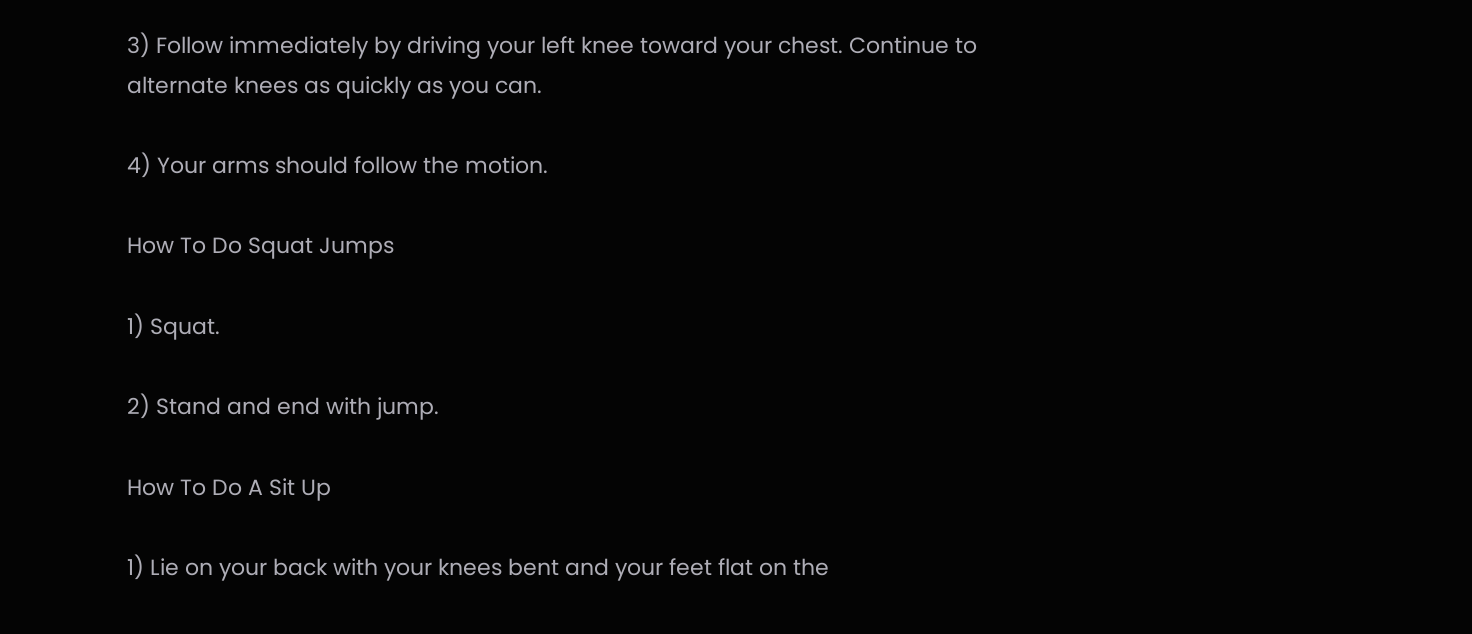3) Follow immediately by driving your left knee toward your chest. Continue to alternate knees as quickly as you can.

4) Your arms should follow the motion.

How To Do Squat Jumps

1) Squat.

2) Stand and end with jump.

How To Do A Sit Up

1) Lie on your back with your knees bent and your feet flat on the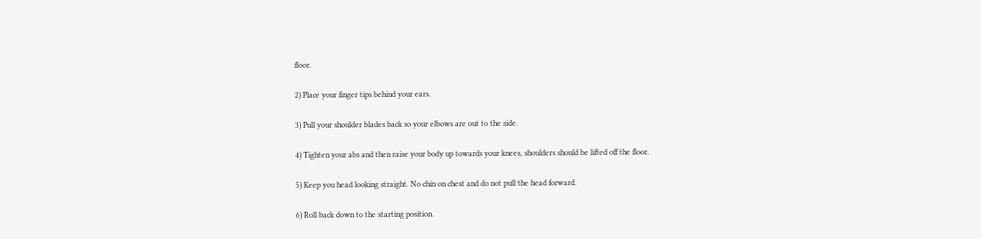floor.

2) Place your finger tips behind your ears.

3) Pull your shoulder blades back so your elbows are out to the side.

4) Tighten your abs and then raise your body up towards your knees, shoulders should be lifted off the floor.

5) Keep you head looking straight. No chin on chest and do not pull the head forward.

6) Roll back down to the starting position.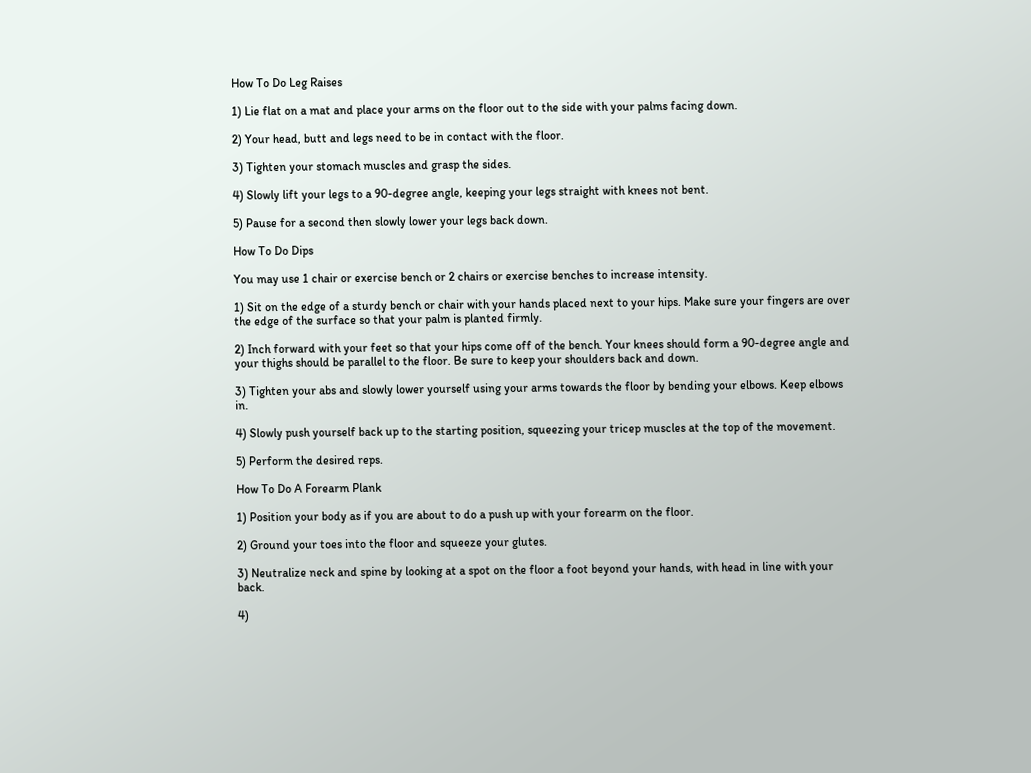How To Do Leg Raises

1) Lie flat on a mat and place your arms on the floor out to the side with your palms facing down.

2) Your head, butt and legs need to be in contact with the floor.

3) Tighten your stomach muscles and grasp the sides.

4) Slowly lift your legs to a 90-degree angle, keeping your legs straight with knees not bent.

5) Pause for a second then slowly lower your legs back down.

How To Do Dips

You may use 1 chair or exercise bench or 2 chairs or exercise benches to increase intensity.

1) Sit on the edge of a sturdy bench or chair with your hands placed next to your hips. Make sure your fingers are over the edge of the surface so that your palm is planted firmly.

2) Inch forward with your feet so that your hips come off of the bench. Your knees should form a 90-degree angle and your thighs should be parallel to the floor. Be sure to keep your shoulders back and down.

3) Tighten your abs and slowly lower yourself using your arms towards the floor by bending your elbows. Keep elbows in.

4) Slowly push yourself back up to the starting position, squeezing your tricep muscles at the top of the movement.

5) Perform the desired reps.

How To Do A Forearm Plank

1) Position your body as if you are about to do a push up with your forearm on the floor.

2) Ground your toes into the floor and squeeze your glutes.

3) Neutralize neck and spine by looking at a spot on the floor a foot beyond your hands, with head in line with your back.

4)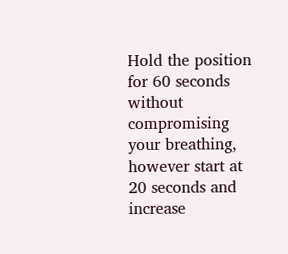Hold the position for 60 seconds without compromising your breathing, however start at 20 seconds and increase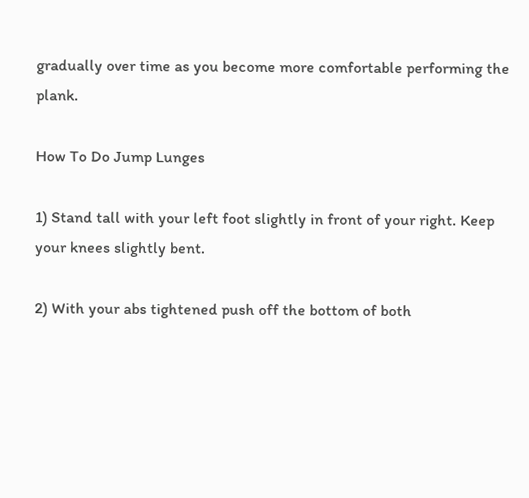gradually over time as you become more comfortable performing the plank.

How To Do Jump Lunges

1) Stand tall with your left foot slightly in front of your right. Keep your knees slightly bent.

2) With your abs tightened push off the bottom of both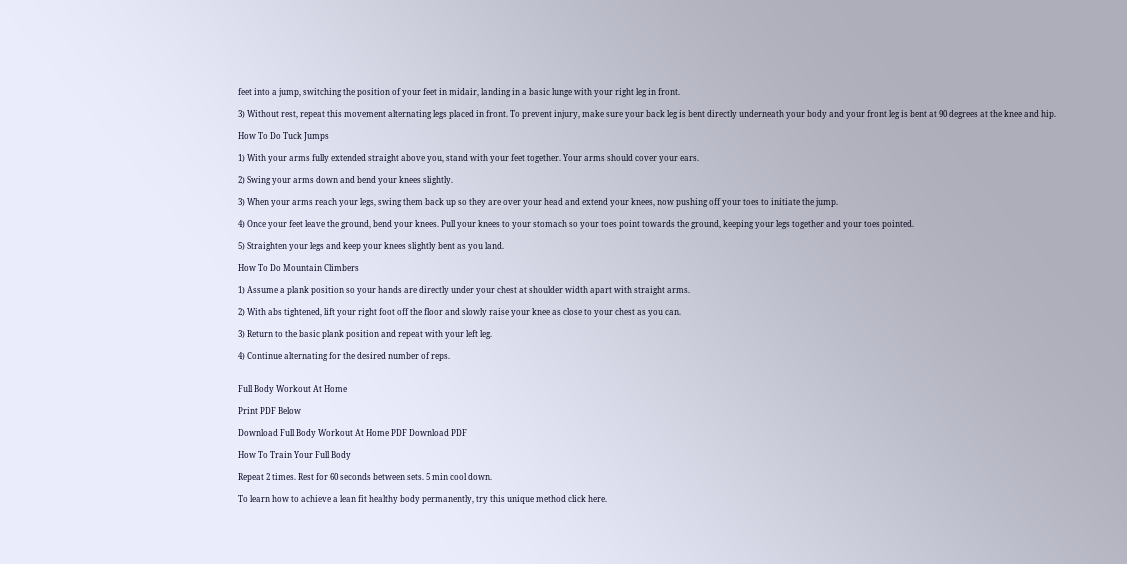feet into a jump, switching the position of your feet in midair, landing in a basic lunge with your right leg in front.

3) Without rest, repeat this movement alternating legs placed in front. To prevent injury, make sure your back leg is bent directly underneath your body and your front leg is bent at 90 degrees at the knee and hip.

How To Do Tuck Jumps

1) With your arms fully extended straight above you, stand with your feet together. Your arms should cover your ears.

2) Swing your arms down and bend your knees slightly.

3) When your arms reach your legs, swing them back up so they are over your head and extend your knees, now pushing off your toes to initiate the jump.

4) Once your feet leave the ground, bend your knees. Pull your knees to your stomach so your toes point towards the ground, keeping your legs together and your toes pointed.

5) Straighten your legs and keep your knees slightly bent as you land.

How To Do Mountain Climbers

1) Assume a plank position so your hands are directly under your chest at shoulder width apart with straight arms.

2) With abs tightened, lift your right foot off the floor and slowly raise your knee as close to your chest as you can.

3) Return to the basic plank position and repeat with your left leg.

4) Continue alternating for the desired number of reps.


Full Body Workout At Home

Print PDF Below

Download Full Body Workout At Home PDF Download PDF

How To Train Your Full Body

Repeat 2 times. Rest for 60 seconds between sets. 5 min cool down.

To learn how to achieve a lean fit healthy body permanently, try this unique method click here.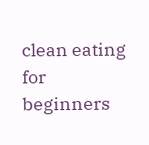clean eating for beginners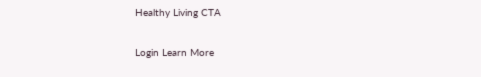Healthy Living CTA

Login Learn More